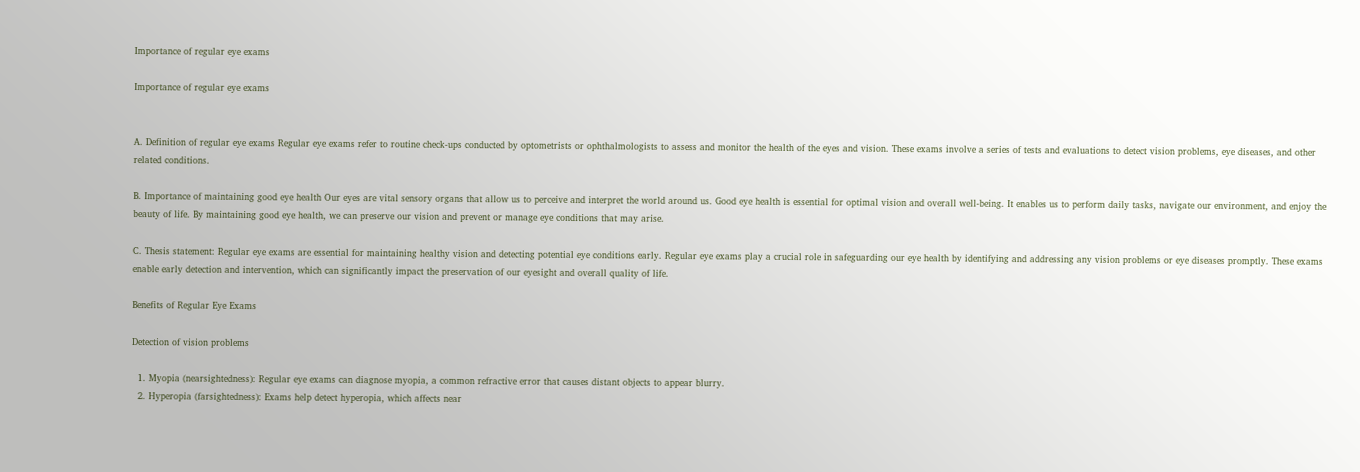Importance of regular eye exams

Importance of regular eye exams


A. Definition of regular eye exams Regular eye exams refer to routine check-ups conducted by optometrists or ophthalmologists to assess and monitor the health of the eyes and vision. These exams involve a series of tests and evaluations to detect vision problems, eye diseases, and other related conditions.

B. Importance of maintaining good eye health Our eyes are vital sensory organs that allow us to perceive and interpret the world around us. Good eye health is essential for optimal vision and overall well-being. It enables us to perform daily tasks, navigate our environment, and enjoy the beauty of life. By maintaining good eye health, we can preserve our vision and prevent or manage eye conditions that may arise.

C. Thesis statement: Regular eye exams are essential for maintaining healthy vision and detecting potential eye conditions early. Regular eye exams play a crucial role in safeguarding our eye health by identifying and addressing any vision problems or eye diseases promptly. These exams enable early detection and intervention, which can significantly impact the preservation of our eyesight and overall quality of life.

Benefits of Regular Eye Exams

Detection of vision problems

  1. Myopia (nearsightedness): Regular eye exams can diagnose myopia, a common refractive error that causes distant objects to appear blurry.
  2. Hyperopia (farsightedness): Exams help detect hyperopia, which affects near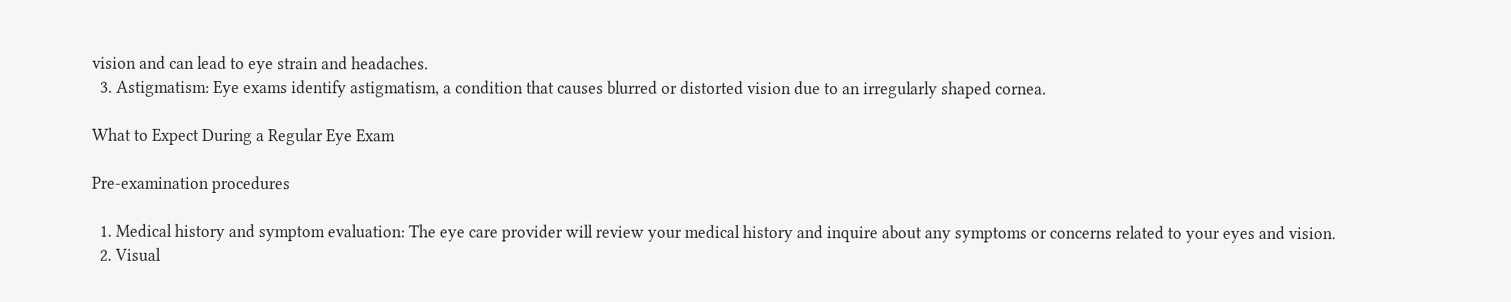vision and can lead to eye strain and headaches.
  3. Astigmatism: Eye exams identify astigmatism, a condition that causes blurred or distorted vision due to an irregularly shaped cornea.

What to Expect During a Regular Eye Exam

Pre-examination procedures

  1. Medical history and symptom evaluation: The eye care provider will review your medical history and inquire about any symptoms or concerns related to your eyes and vision.
  2. Visual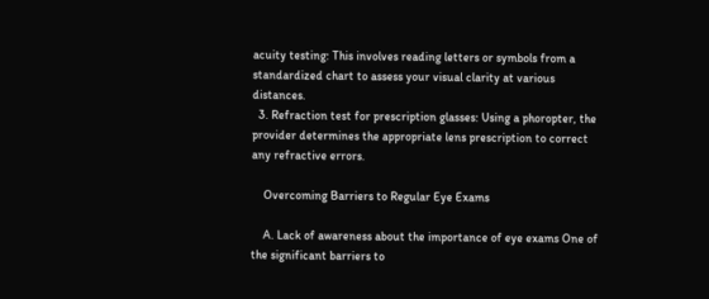acuity testing: This involves reading letters or symbols from a standardized chart to assess your visual clarity at various distances.
  3. Refraction test for prescription glasses: Using a phoropter, the provider determines the appropriate lens prescription to correct any refractive errors.

    Overcoming Barriers to Regular Eye Exams

    A. Lack of awareness about the importance of eye exams One of the significant barriers to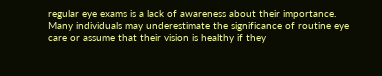regular eye exams is a lack of awareness about their importance. Many individuals may underestimate the significance of routine eye care or assume that their vision is healthy if they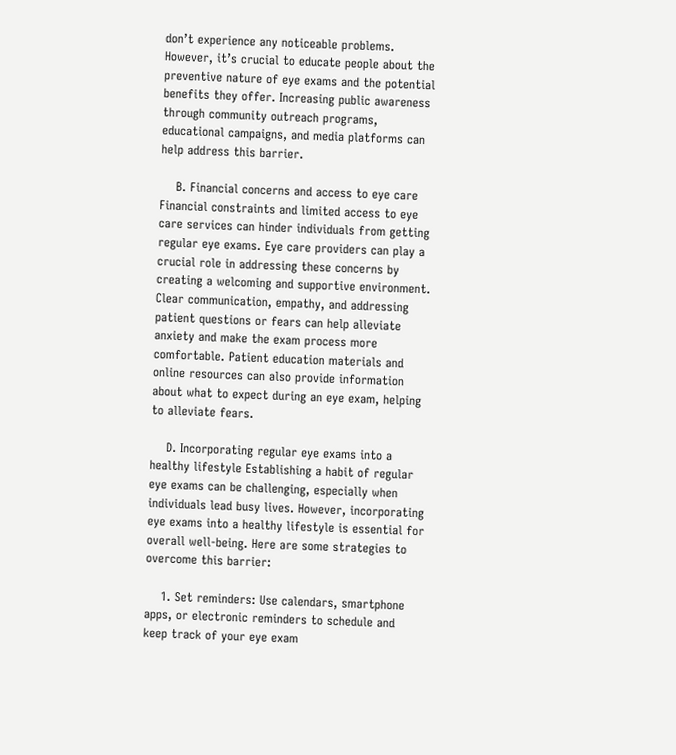don’t experience any noticeable problems. However, it’s crucial to educate people about the preventive nature of eye exams and the potential benefits they offer. Increasing public awareness through community outreach programs, educational campaigns, and media platforms can help address this barrier.

    B. Financial concerns and access to eye care Financial constraints and limited access to eye care services can hinder individuals from getting regular eye exams. Eye care providers can play a crucial role in addressing these concerns by creating a welcoming and supportive environment. Clear communication, empathy, and addressing patient questions or fears can help alleviate anxiety and make the exam process more comfortable. Patient education materials and online resources can also provide information about what to expect during an eye exam, helping to alleviate fears.

    D. Incorporating regular eye exams into a healthy lifestyle Establishing a habit of regular eye exams can be challenging, especially when individuals lead busy lives. However, incorporating eye exams into a healthy lifestyle is essential for overall well-being. Here are some strategies to overcome this barrier:

    1. Set reminders: Use calendars, smartphone apps, or electronic reminders to schedule and keep track of your eye exam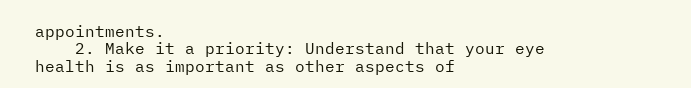appointments.
    2. Make it a priority: Understand that your eye health is as important as other aspects of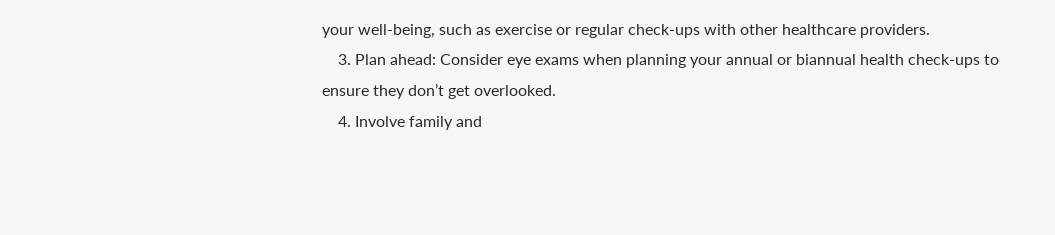your well-being, such as exercise or regular check-ups with other healthcare providers.
    3. Plan ahead: Consider eye exams when planning your annual or biannual health check-ups to ensure they don’t get overlooked.
    4. Involve family and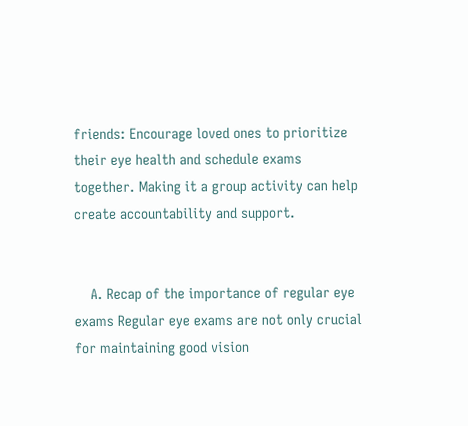friends: Encourage loved ones to prioritize their eye health and schedule exams together. Making it a group activity can help create accountability and support.


    A. Recap of the importance of regular eye exams Regular eye exams are not only crucial for maintaining good vision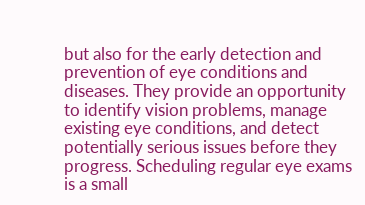but also for the early detection and prevention of eye conditions and diseases. They provide an opportunity to identify vision problems, manage existing eye conditions, and detect potentially serious issues before they progress. Scheduling regular eye exams is a small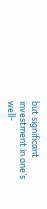but significant investment in one’s well-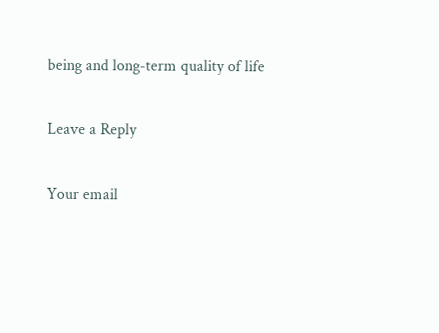being and long-term quality of life

Leave a Reply

Your email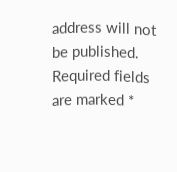address will not be published. Required fields are marked *